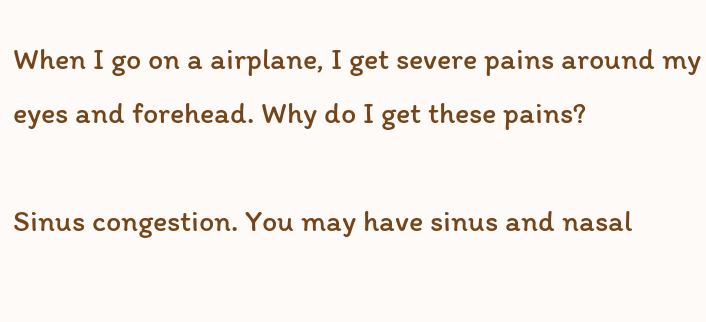When I go on a airplane, I get severe pains around my eyes and forehead. Why do I get these pains?

Sinus congestion. You may have sinus and nasal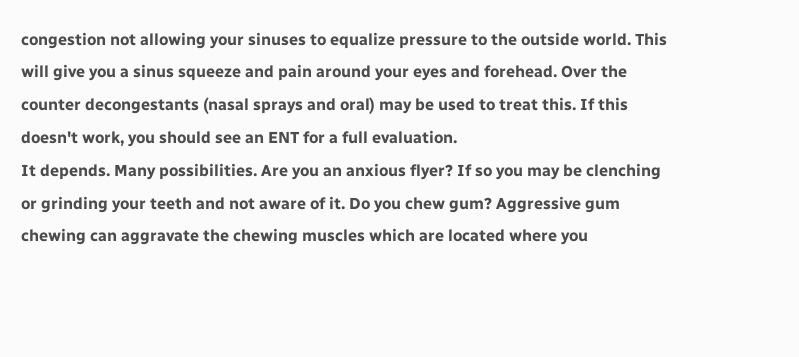congestion not allowing your sinuses to equalize pressure to the outside world. This will give you a sinus squeeze and pain around your eyes and forehead. Over the counter decongestants (nasal sprays and oral) may be used to treat this. If this doesn't work, you should see an ENT for a full evaluation.
It depends. Many possibilities. Are you an anxious flyer? If so you may be clenching or grinding your teeth and not aware of it. Do you chew gum? Aggressive gum chewing can aggravate the chewing muscles which are located where you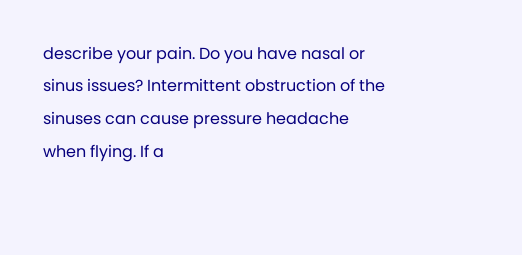describe your pain. Do you have nasal or sinus issues? Intermittent obstruction of the sinuses can cause pressure headache when flying. If a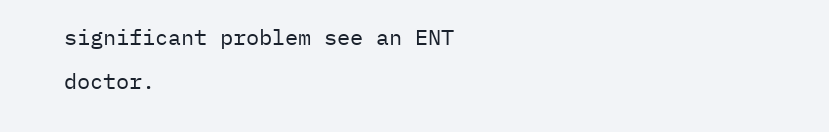significant problem see an ENT doctor.